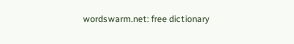wordswarm.net: free dictionary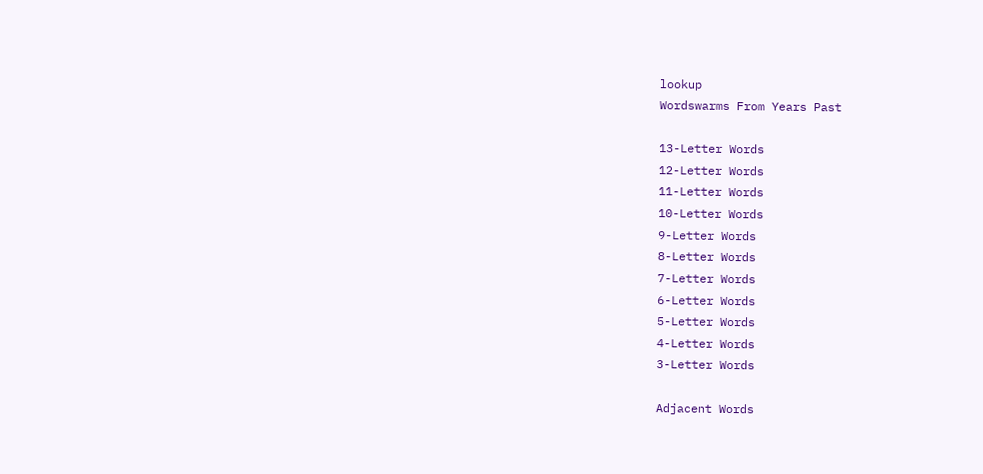lookup
Wordswarms From Years Past

13-Letter Words
12-Letter Words
11-Letter Words
10-Letter Words
9-Letter Words
8-Letter Words
7-Letter Words
6-Letter Words
5-Letter Words
4-Letter Words
3-Letter Words

Adjacent Words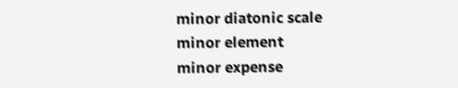minor diatonic scale
minor element
minor expense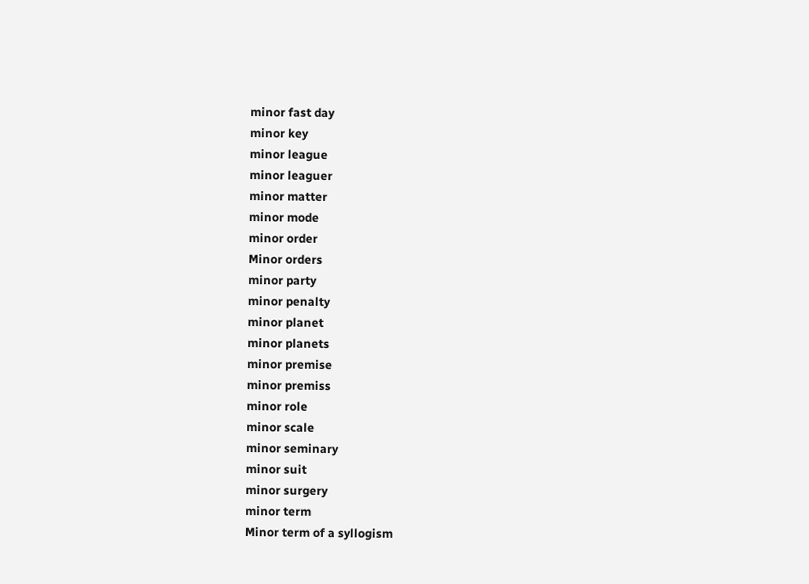minor fast day
minor key
minor league
minor leaguer
minor matter
minor mode
minor order
Minor orders
minor party
minor penalty
minor planet
minor planets
minor premise
minor premiss
minor role
minor scale
minor seminary
minor suit
minor surgery
minor term
Minor term of a syllogism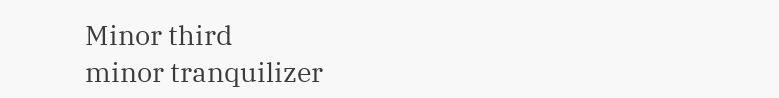Minor third
minor tranquilizer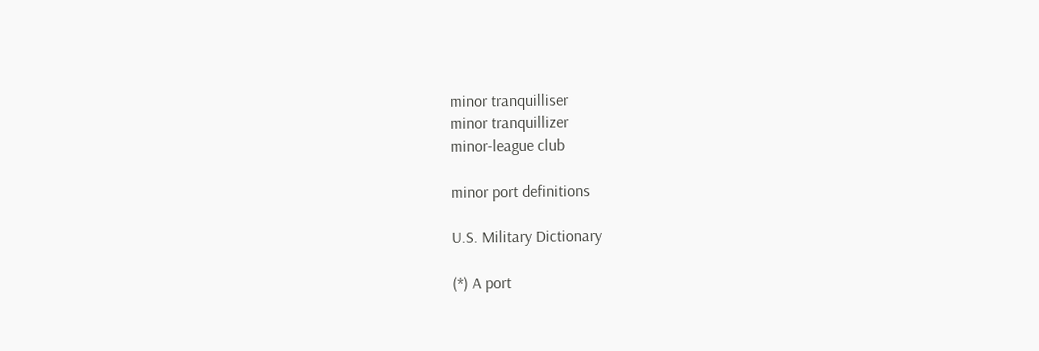minor tranquilliser
minor tranquillizer
minor-league club

minor port definitions

U.S. Military Dictionary

(*) A port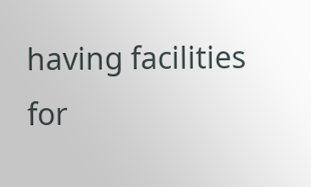having facilities for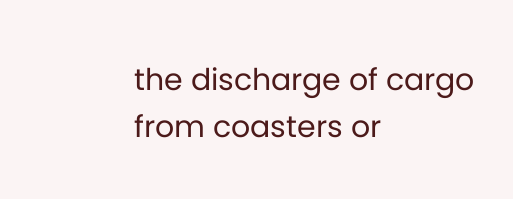the discharge of cargo from coasters or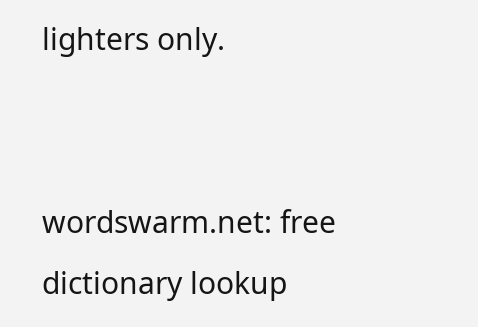lighters only.


wordswarm.net: free dictionary lookup